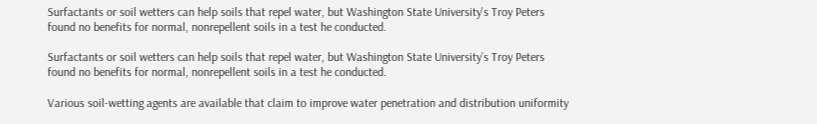Surfactants or soil wetters can help soils that repel water, but Washington State University's Troy Peters found no benefits for normal, nonrepellent soils in a test he conducted.

Surfactants or soil wetters can help soils that repel water, but Washington State University’s Troy Peters found no benefits for normal, nonrepellent soils in a test he conducted.

Various soil-wetting agents are available that claim to improve water penetration and distribution uniformity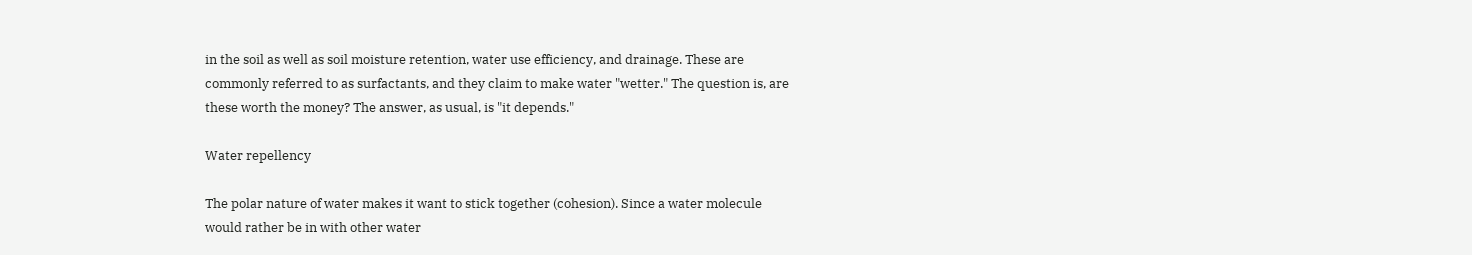in the soil as well as soil moisture retention, water use efficiency, and drainage. These are commonly referred to as surfactants, and they claim to make water "wetter." The question is, are these worth the money? The answer, as usual, is "it depends."

Water repellency

The polar nature of water makes it want to stick together (cohesion). Since a water molecule would rather be in with other water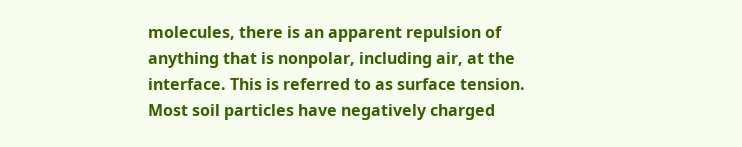molecules, there is an apparent repulsion of anything that is nonpolar, including air, at the interface. This is referred to as surface tension. Most soil particles have negatively charged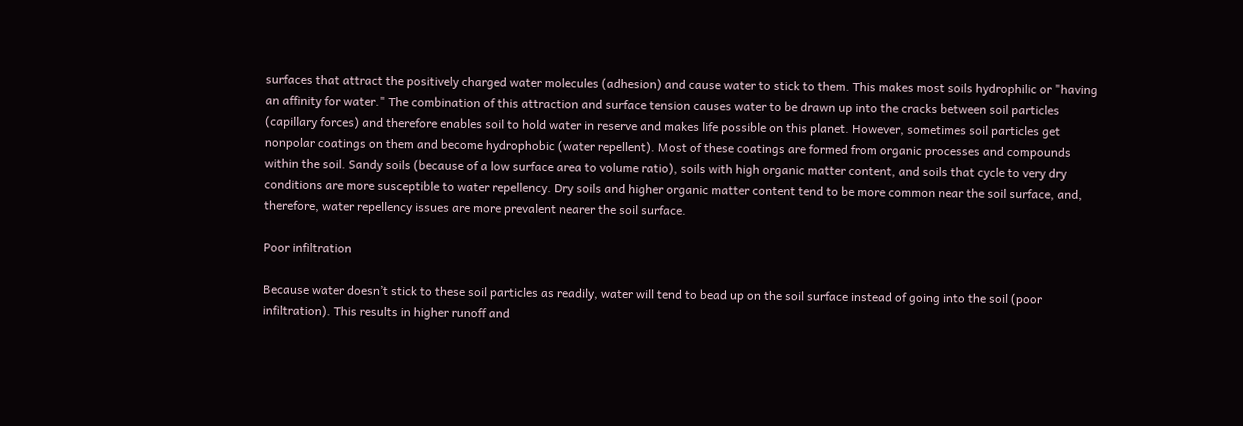surfaces that attract the positively charged water molecules (adhesion) and cause water to stick to them. This makes most soils hydrophilic or "having an affinity for water." The combination of this attraction and surface tension causes water to be drawn up into the cracks between soil particles (capillary forces) and therefore enables soil to hold water in reserve and makes life possible on this planet. However, sometimes soil particles get nonpolar coatings on them and become hydrophobic (water repellent). Most of these coatings are formed from organic processes and compounds within the soil. Sandy soils (because of a low surface area to volume ratio), soils with high organic matter content, and soils that cycle to very dry conditions are more susceptible to water repellency. Dry soils and higher organic matter content tend to be more common near the soil surface, and, therefore, water repellency issues are more prevalent nearer the soil surface.

Poor infiltration

Because water doesn’t stick to these soil particles as readily, water will tend to bead up on the soil surface instead of going into the soil (poor infiltration). This results in higher runoff and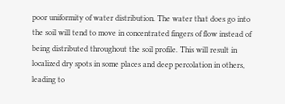poor uniformity of water distribution. The water that does go into the soil will tend to move in concentrated fingers of flow instead of being distributed throughout the soil profile. This will result in localized dry spots in some places and deep percolation in others, leading to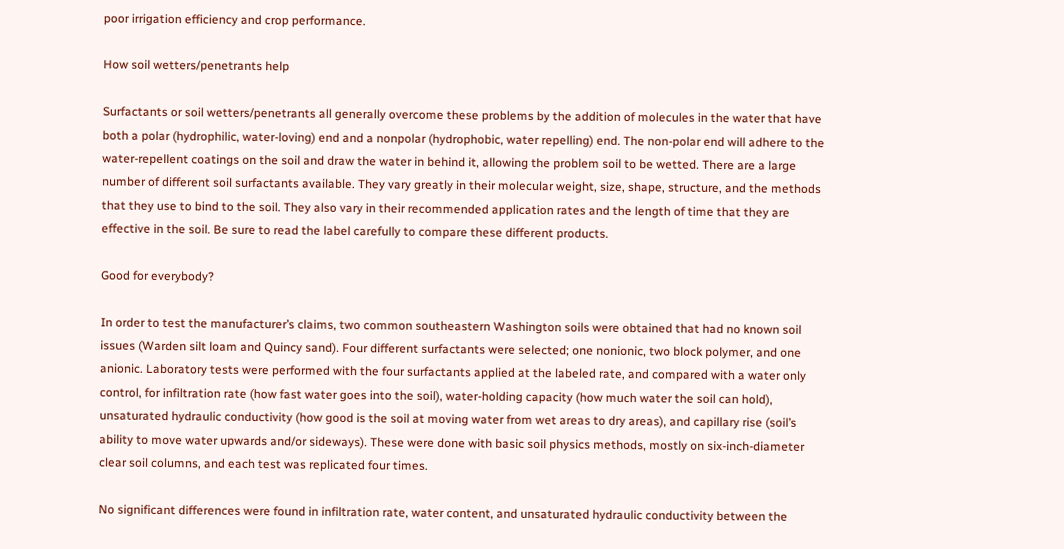poor irrigation efficiency and crop performance.

How soil wetters/penetrants help

Surfactants or soil wetters/penetrants all generally overcome these problems by the addition of molecules in the water that have both a polar (hydrophilic, water-loving) end and a nonpolar (hydrophobic, water repelling) end. The non-polar end will adhere to the water-repellent coatings on the soil and draw the water in behind it, allowing the problem soil to be wetted. There are a large number of different soil surfactants available. They vary greatly in their molecular weight, size, shape, structure, and the methods that they use to bind to the soil. They also vary in their recommended application rates and the length of time that they are effective in the soil. Be sure to read the label carefully to compare these different products.

Good for everybody?

In order to test the manufacturer’s claims, two common southeastern Washington soils were obtained that had no known soil issues (Warden silt loam and Quincy sand). Four different surfactants were selected; one nonionic, two block polymer, and one anionic. Laboratory tests were performed with the four surfactants applied at the labeled rate, and compared with a water only control, for infiltration rate (how fast water goes into the soil), water-holding capacity (how much water the soil can hold), unsaturated hydraulic conductivity (how good is the soil at moving water from wet areas to dry areas), and capillary rise (soil’s ability to move water upwards and/or sideways). These were done with basic soil physics methods, mostly on six-inch-diameter clear soil columns, and each test was replicated four times.

No significant differences were found in infiltration rate, water content, and unsaturated hydraulic conductivity between the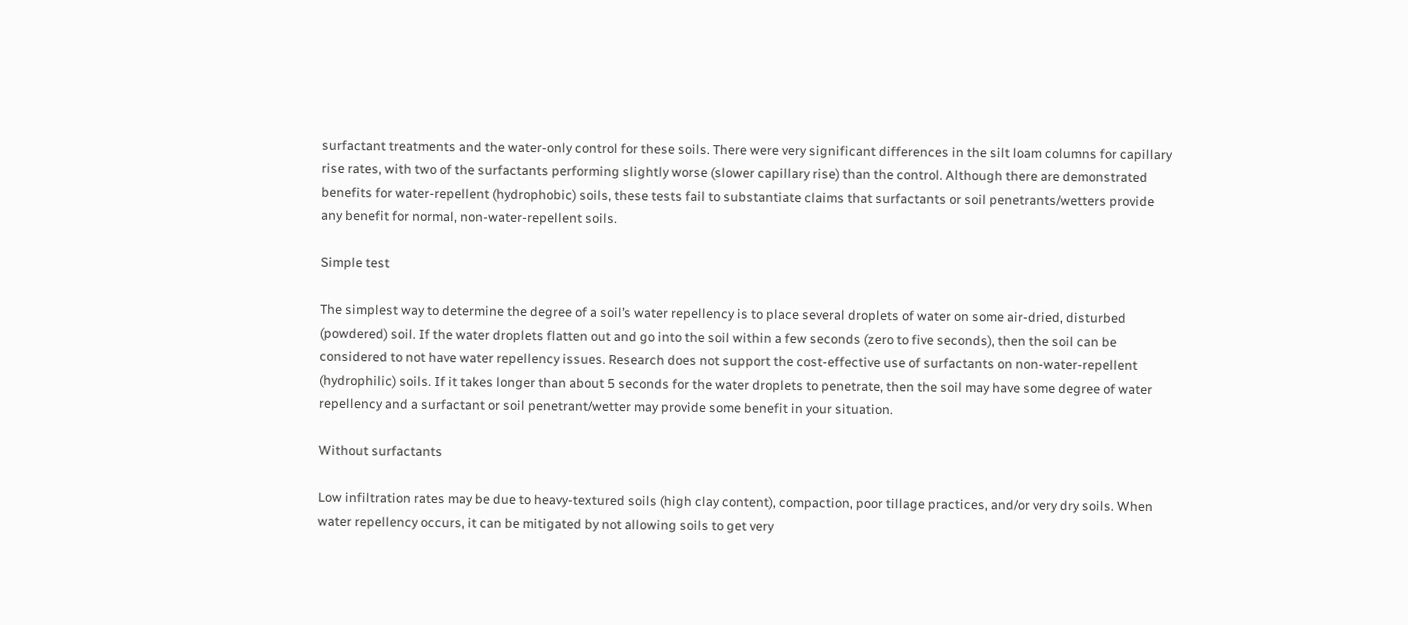surfactant treatments and the water-only control for these soils. There were very significant differences in the silt loam columns for capillary rise rates, with two of the surfactants performing slightly worse (slower capillary rise) than the control. Although there are demonstrated benefits for water-repellent (hydrophobic) soils, these tests fail to substantiate claims that surfactants or soil penetrants/wetters provide any benefit for normal, non-water-repellent soils.

Simple test

The simplest way to determine the degree of a soil’s water repellency is to place several droplets of water on some air-dried, disturbed (powdered) soil. If the water droplets flatten out and go into the soil within a few seconds (zero to five seconds), then the soil can be considered to not have water repellency issues. Research does not support the cost-effective use of surfactants on non-water-repellent (hydrophilic) soils. If it takes longer than about 5 seconds for the water droplets to penetrate, then the soil may have some degree of water repellency and a surfactant or soil penetrant/wetter may provide some benefit in your situation.

Without surfactants

Low infiltration rates may be due to heavy-textured soils (high clay content), compaction, poor tillage practices, and/or very dry soils. When water repellency occurs, it can be mitigated by not allowing soils to get very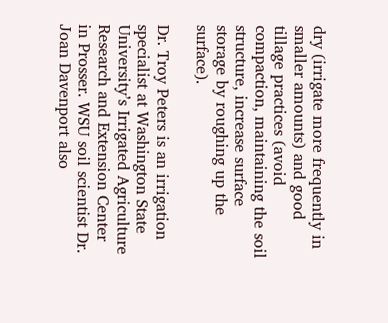dry (irrigate more frequently in smaller amounts) and good tillage practices (avoid compaction, maintaining the soil structure, increase surface storage by roughing up the surface).

Dr. Troy Peters is an irrigation specialist at Washington State University’s Irrigated Agriculture Research and Extension Center in Prosser. WSU soil scientist Dr. Joan Davenport also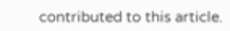contributed to this article.